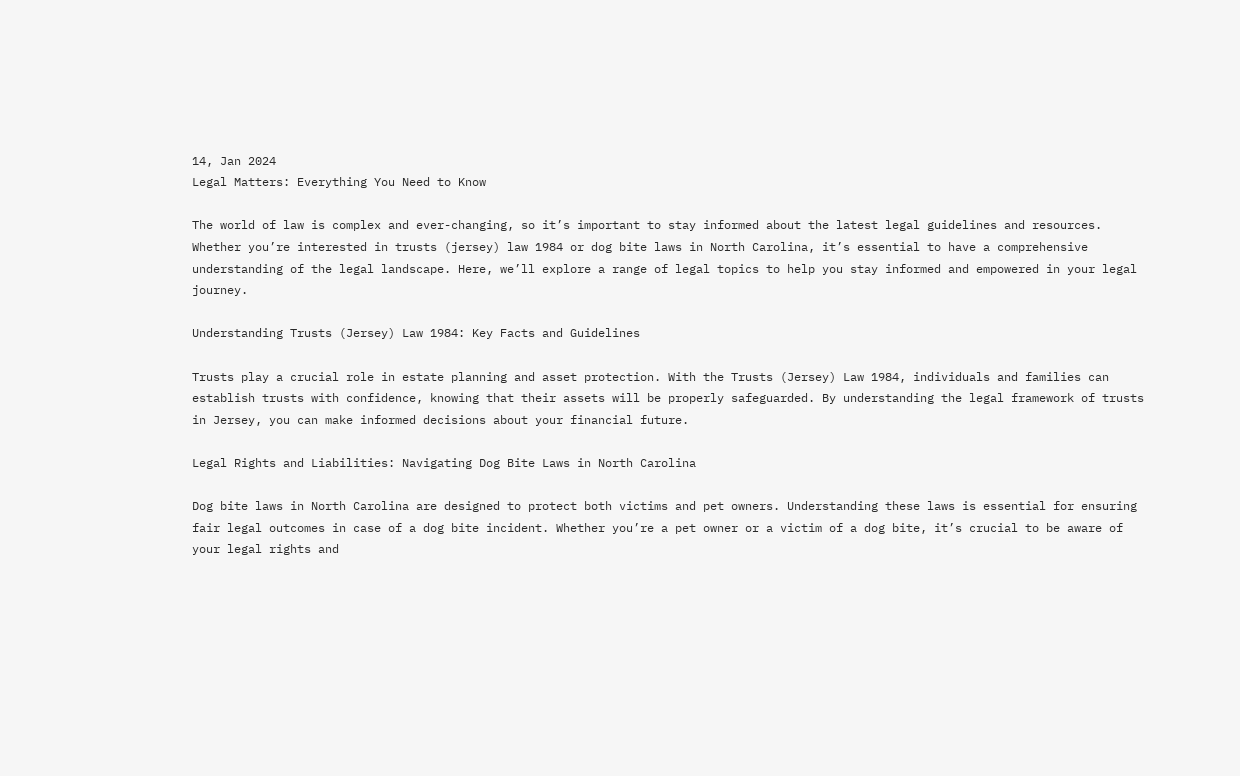14, Jan 2024
Legal Matters: Everything You Need to Know

The world of law is complex and ever-changing, so it’s important to stay informed about the latest legal guidelines and resources. Whether you’re interested in trusts (jersey) law 1984 or dog bite laws in North Carolina, it’s essential to have a comprehensive understanding of the legal landscape. Here, we’ll explore a range of legal topics to help you stay informed and empowered in your legal journey.

Understanding Trusts (Jersey) Law 1984: Key Facts and Guidelines

Trusts play a crucial role in estate planning and asset protection. With the Trusts (Jersey) Law 1984, individuals and families can establish trusts with confidence, knowing that their assets will be properly safeguarded. By understanding the legal framework of trusts in Jersey, you can make informed decisions about your financial future.

Legal Rights and Liabilities: Navigating Dog Bite Laws in North Carolina

Dog bite laws in North Carolina are designed to protect both victims and pet owners. Understanding these laws is essential for ensuring fair legal outcomes in case of a dog bite incident. Whether you’re a pet owner or a victim of a dog bite, it’s crucial to be aware of your legal rights and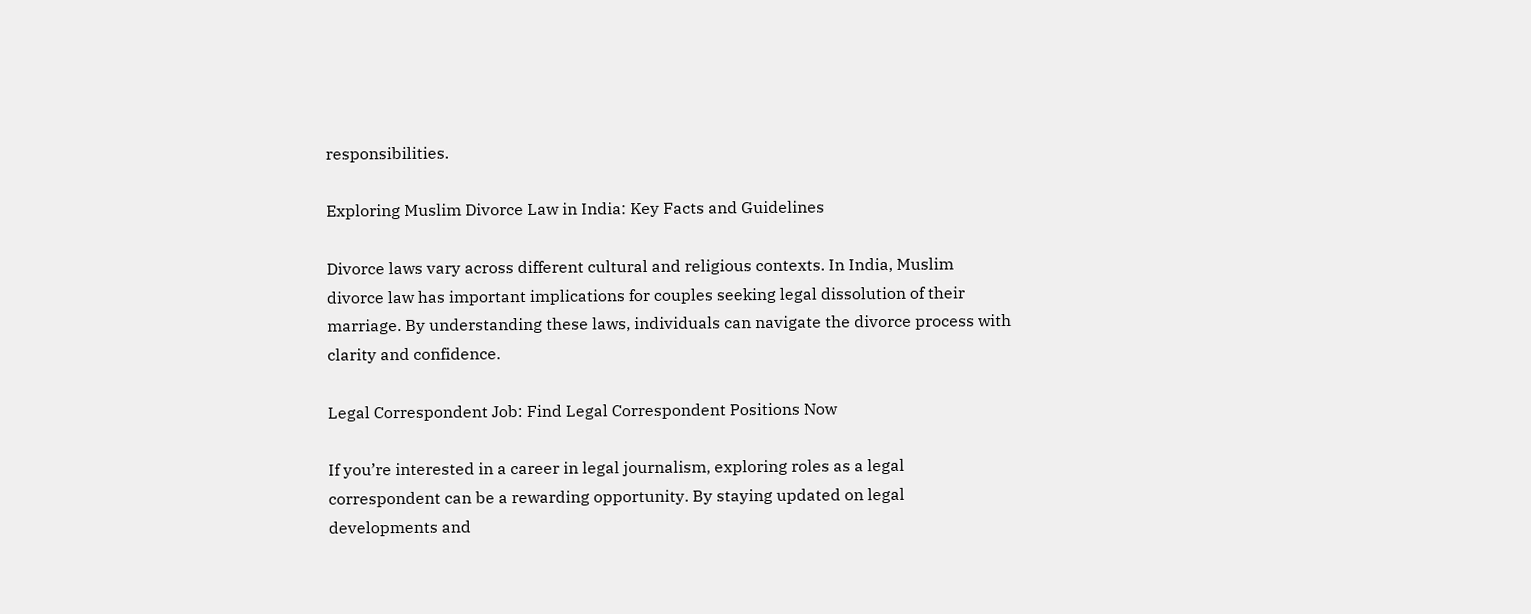responsibilities.

Exploring Muslim Divorce Law in India: Key Facts and Guidelines

Divorce laws vary across different cultural and religious contexts. In India, Muslim divorce law has important implications for couples seeking legal dissolution of their marriage. By understanding these laws, individuals can navigate the divorce process with clarity and confidence.

Legal Correspondent Job: Find Legal Correspondent Positions Now

If you’re interested in a career in legal journalism, exploring roles as a legal correspondent can be a rewarding opportunity. By staying updated on legal developments and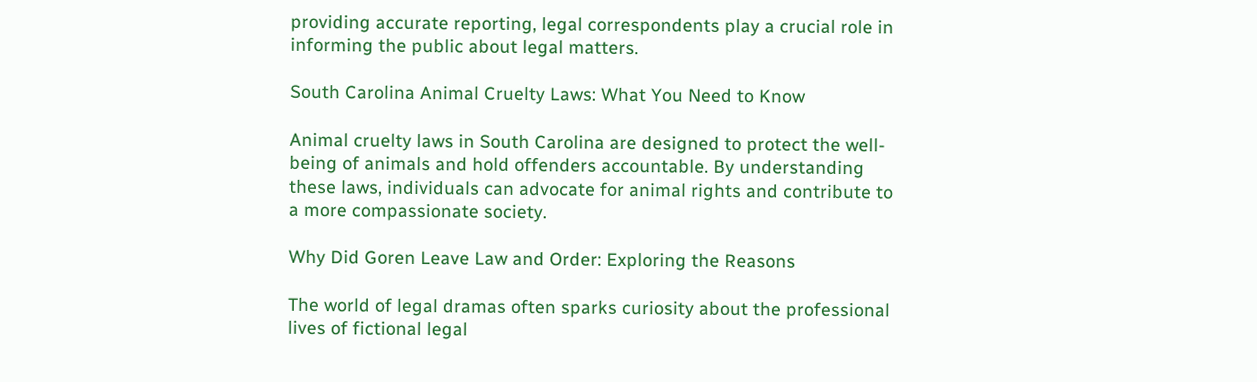providing accurate reporting, legal correspondents play a crucial role in informing the public about legal matters.

South Carolina Animal Cruelty Laws: What You Need to Know

Animal cruelty laws in South Carolina are designed to protect the well-being of animals and hold offenders accountable. By understanding these laws, individuals can advocate for animal rights and contribute to a more compassionate society.

Why Did Goren Leave Law and Order: Exploring the Reasons

The world of legal dramas often sparks curiosity about the professional lives of fictional legal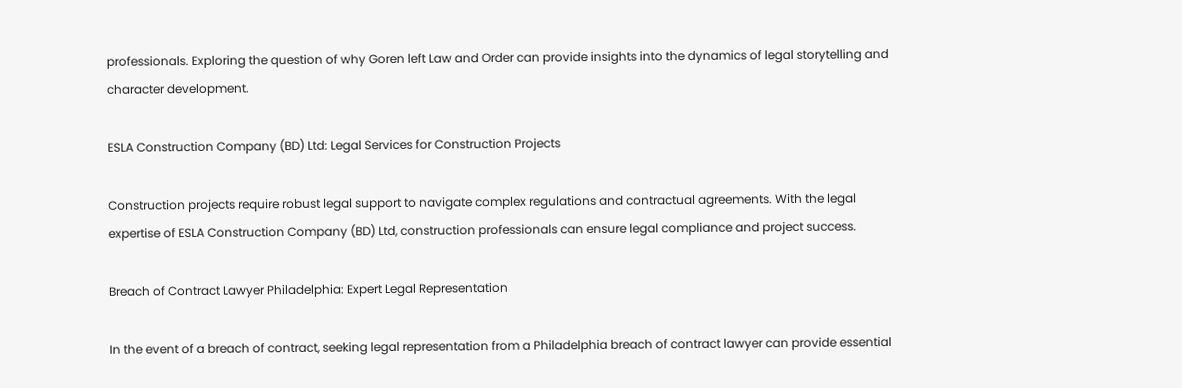professionals. Exploring the question of why Goren left Law and Order can provide insights into the dynamics of legal storytelling and character development.

ESLA Construction Company (BD) Ltd: Legal Services for Construction Projects

Construction projects require robust legal support to navigate complex regulations and contractual agreements. With the legal expertise of ESLA Construction Company (BD) Ltd, construction professionals can ensure legal compliance and project success.

Breach of Contract Lawyer Philadelphia: Expert Legal Representation

In the event of a breach of contract, seeking legal representation from a Philadelphia breach of contract lawyer can provide essential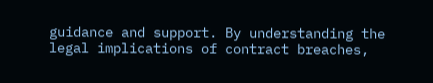guidance and support. By understanding the legal implications of contract breaches,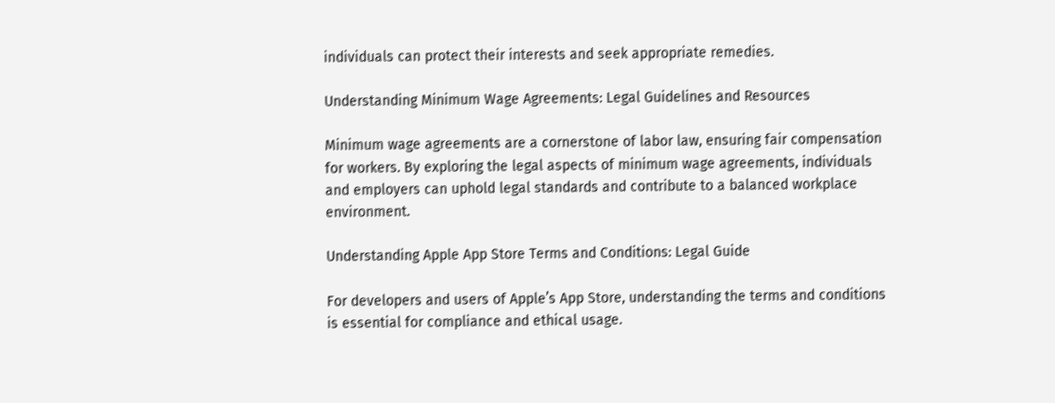individuals can protect their interests and seek appropriate remedies.

Understanding Minimum Wage Agreements: Legal Guidelines and Resources

Minimum wage agreements are a cornerstone of labor law, ensuring fair compensation for workers. By exploring the legal aspects of minimum wage agreements, individuals and employers can uphold legal standards and contribute to a balanced workplace environment.

Understanding Apple App Store Terms and Conditions: Legal Guide

For developers and users of Apple’s App Store, understanding the terms and conditions is essential for compliance and ethical usage.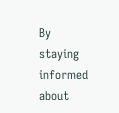By staying informed about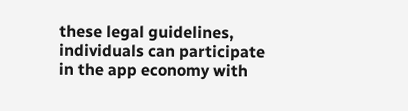these legal guidelines, individuals can participate in the app economy with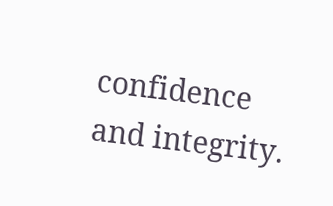confidence and integrity.